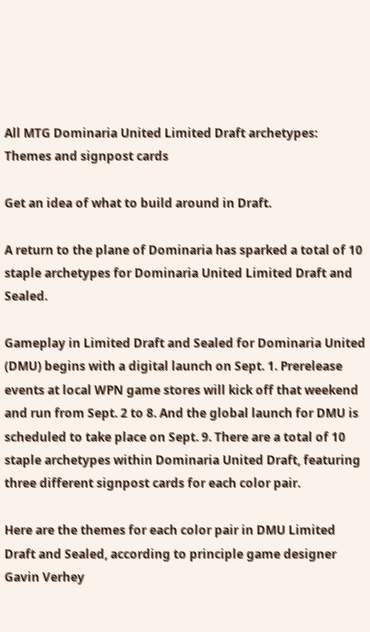All MTG Dominaria United Limited Draft archetypes: Themes and signpost cards

Get an idea of what to build around in Draft.

A return to the plane of Dominaria has sparked a total of 10 staple archetypes for Dominaria United Limited Draft and Sealed.

Gameplay in Limited Draft and Sealed for Dominaria United (DMU) begins with a digital launch on Sept. 1. Prerelease events at local WPN game stores will kick off that weekend and run from Sept. 2 to 8. And the global launch for DMU is scheduled to take place on Sept. 9. There are a total of 10 staple archetypes within Dominaria United Draft, featuring three different signpost cards for each color pair.

Here are the themes for each color pair in DMU Limited Draft and Sealed, according to principle game designer Gavin Verhey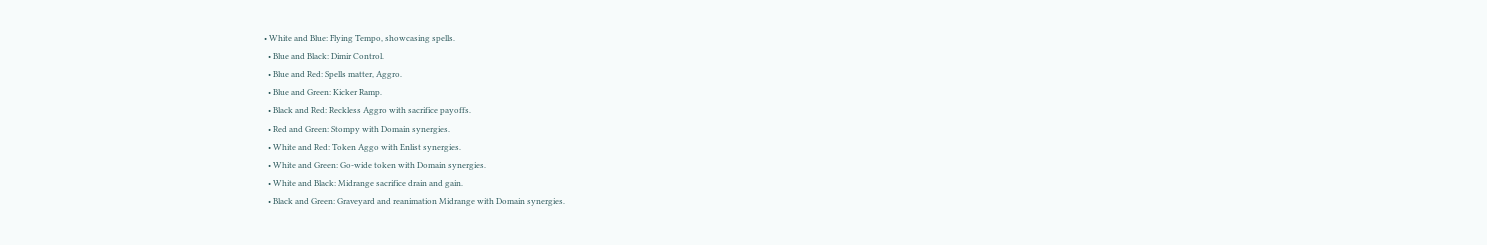• White and Blue: Flying Tempo, showcasing spells.
  • Blue and Black: Dimir Control.
  • Blue and Red: Spells matter, Aggro.
  • Blue and Green: Kicker Ramp.
  • Black and Red: Reckless Aggro with sacrifice payoffs.
  • Red and Green: Stompy with Domain synergies.
  • White and Red: Token Aggo with Enlist synergies.
  • White and Green: Go-wide token with Domain synergies.
  • White and Black: Midrange sacrifice drain and gain.
  • Black and Green: Graveyard and reanimation Midrange with Domain synergies.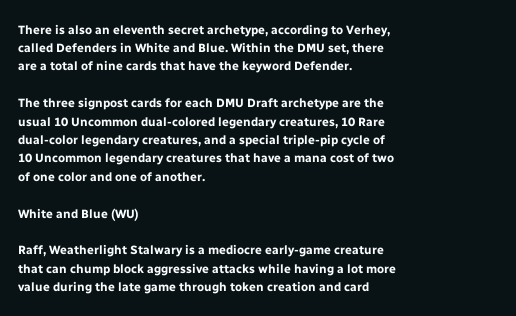There is also an eleventh secret archetype, according to Verhey, called Defenders in White and Blue. Within the DMU set, there are a total of nine cards that have the keyword Defender.

The three signpost cards for each DMU Draft archetype are the usual 10 Uncommon dual-colored legendary creatures, 10 Rare dual-color legendary creatures, and a special triple-pip cycle of 10 Uncommon legendary creatures that have a mana cost of two of one color and one of another.

White and Blue (WU)

Raff, Weatherlight Stalwary is a mediocre early-game creature that can chump block aggressive attacks while having a lot more value during the late game through token creation and card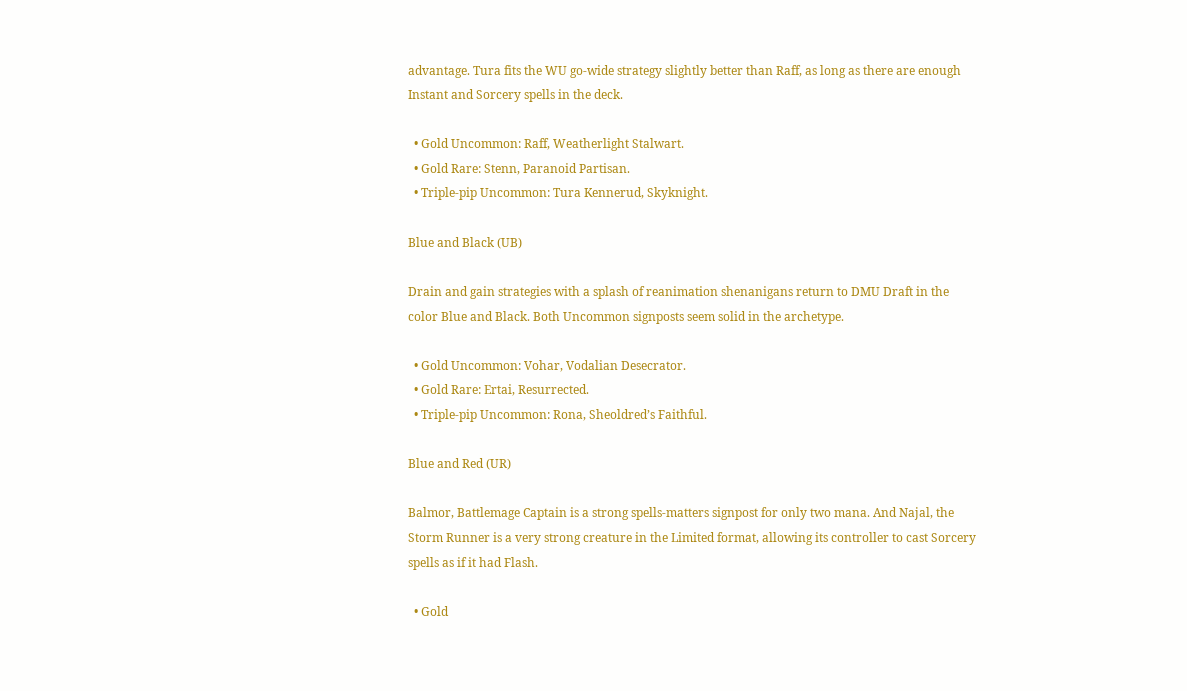advantage. Tura fits the WU go-wide strategy slightly better than Raff, as long as there are enough Instant and Sorcery spells in the deck.

  • Gold Uncommon: Raff, Weatherlight Stalwart.
  • Gold Rare: Stenn, Paranoid Partisan.
  • Triple-pip Uncommon: Tura Kennerud, Skyknight.

Blue and Black (UB)

Drain and gain strategies with a splash of reanimation shenanigans return to DMU Draft in the color Blue and Black. Both Uncommon signposts seem solid in the archetype.

  • Gold Uncommon: Vohar, Vodalian Desecrator.
  • Gold Rare: Ertai, Resurrected.
  • Triple-pip Uncommon: Rona, Sheoldred’s Faithful.

Blue and Red (UR)

Balmor, Battlemage Captain is a strong spells-matters signpost for only two mana. And Najal, the Storm Runner is a very strong creature in the Limited format, allowing its controller to cast Sorcery spells as if it had Flash.

  • Gold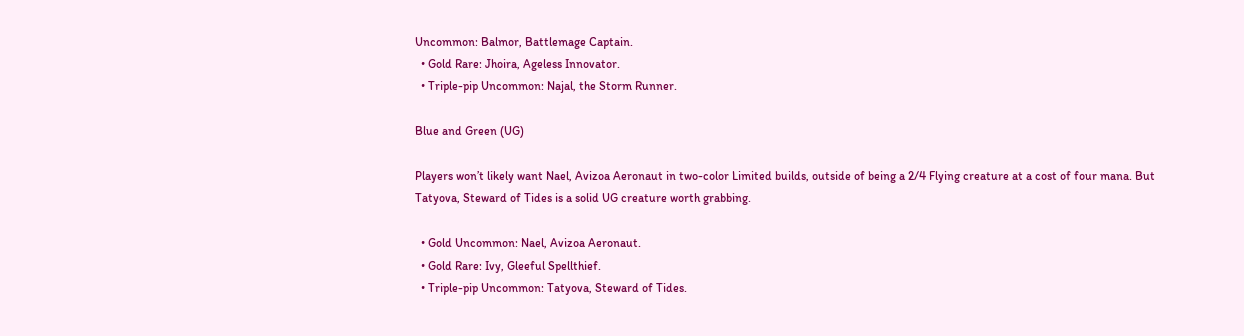Uncommon: Balmor, Battlemage Captain.
  • Gold Rare: Jhoira, Ageless Innovator.
  • Triple-pip Uncommon: Najal, the Storm Runner.

Blue and Green (UG)

Players won’t likely want Nael, Avizoa Aeronaut in two-color Limited builds, outside of being a 2/4 Flying creature at a cost of four mana. But Tatyova, Steward of Tides is a solid UG creature worth grabbing.

  • Gold Uncommon: Nael, Avizoa Aeronaut.
  • Gold Rare: Ivy, Gleeful Spellthief.
  • Triple-pip Uncommon: Tatyova, Steward of Tides.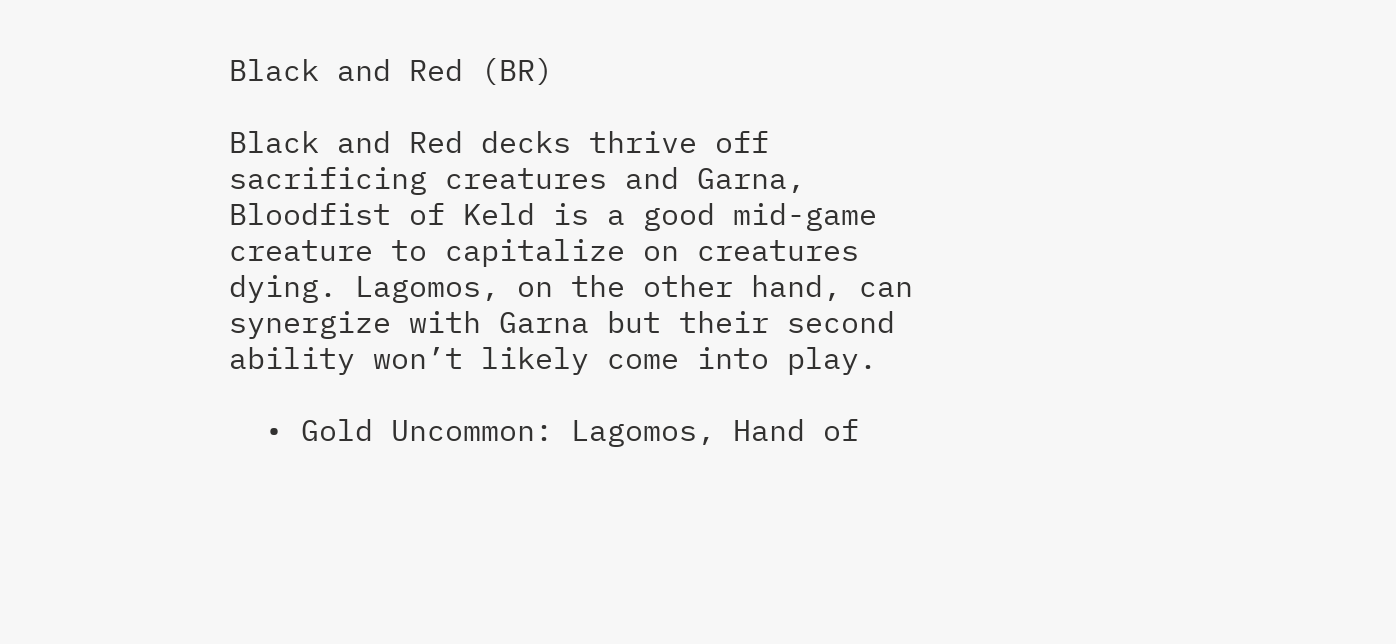Black and Red (BR)

Black and Red decks thrive off sacrificing creatures and Garna, Bloodfist of Keld is a good mid-game creature to capitalize on creatures dying. Lagomos, on the other hand, can synergize with Garna but their second ability won’t likely come into play.

  • Gold Uncommon: Lagomos, Hand of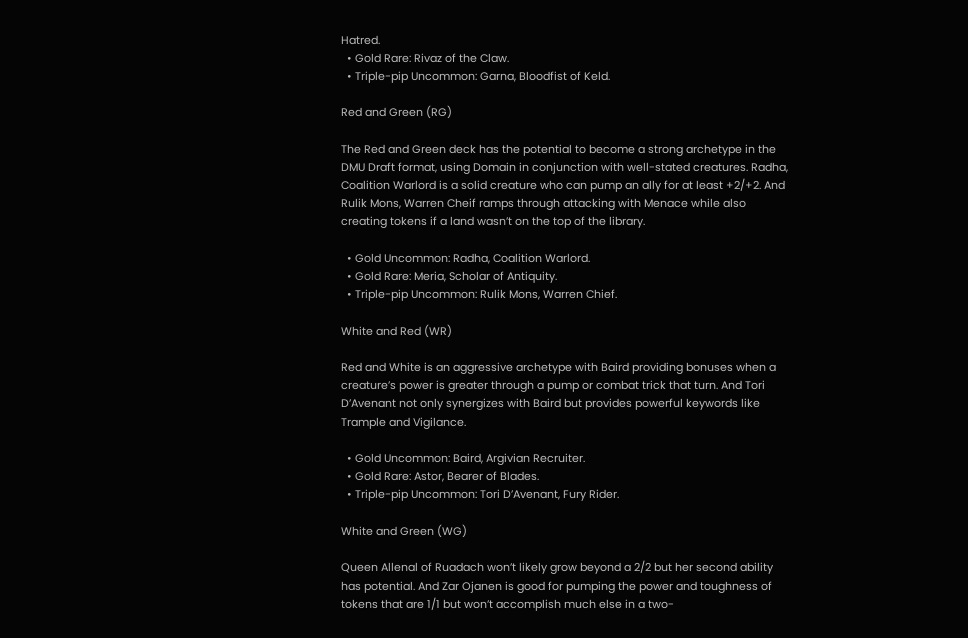Hatred.
  • Gold Rare: Rivaz of the Claw.
  • Triple-pip Uncommon: Garna, Bloodfist of Keld.

Red and Green (RG)

The Red and Green deck has the potential to become a strong archetype in the DMU Draft format, using Domain in conjunction with well-stated creatures. Radha, Coalition Warlord is a solid creature who can pump an ally for at least +2/+2. And Rulik Mons, Warren Cheif ramps through attacking with Menace while also creating tokens if a land wasn’t on the top of the library.

  • Gold Uncommon: Radha, Coalition Warlord.
  • Gold Rare: Meria, Scholar of Antiquity.
  • Triple-pip Uncommon: Rulik Mons, Warren Chief.

White and Red (WR)

Red and White is an aggressive archetype with Baird providing bonuses when a creature’s power is greater through a pump or combat trick that turn. And Tori D’Avenant not only synergizes with Baird but provides powerful keywords like Trample and Vigilance.

  • Gold Uncommon: Baird, Argivian Recruiter.
  • Gold Rare: Astor, Bearer of Blades.
  • Triple-pip Uncommon: Tori D’Avenant, Fury Rider.

White and Green (WG)

Queen Allenal of Ruadach won’t likely grow beyond a 2/2 but her second ability has potential. And Zar Ojanen is good for pumping the power and toughness of tokens that are 1/1 but won’t accomplish much else in a two-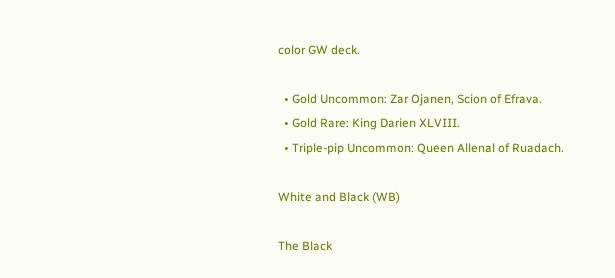color GW deck.

  • Gold Uncommon: Zar Ojanen, Scion of Efrava.
  • Gold Rare: King Darien XLVIII.
  • Triple-pip Uncommon: Queen Allenal of Ruadach.

White and Black (WB)

The Black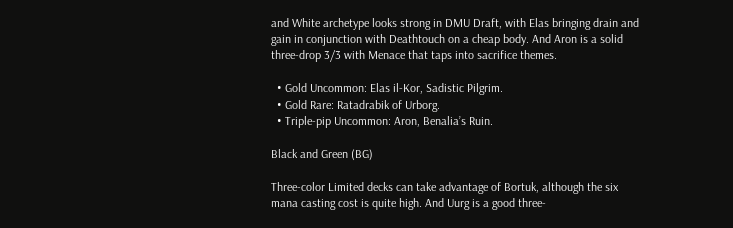and White archetype looks strong in DMU Draft, with Elas bringing drain and gain in conjunction with Deathtouch on a cheap body. And Aron is a solid three-drop 3/3 with Menace that taps into sacrifice themes.

  • Gold Uncommon: Elas il-Kor, Sadistic Pilgrim.
  • Gold Rare: Ratadrabik of Urborg.
  • Triple-pip Uncommon: Aron, Benalia’s Ruin.

Black and Green (BG)

Three-color Limited decks can take advantage of Bortuk, although the six mana casting cost is quite high. And Uurg is a good three-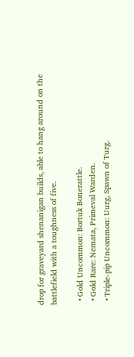drop for graveyard shenanigan builds, able to hang around on the battlefield with a toughness of five.

  • Gold Uncommon: Bortuk Bonerattle.
  • Gold Rare: Nemata, Primeval Warden.
  • Triple-pip Uncommon: Uurg, Spawn of Turg.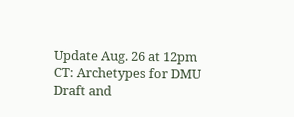Update Aug. 26 at 12pm CT: Archetypes for DMU Draft and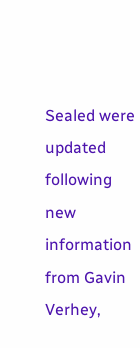Sealed were updated following new information from Gavin Verhey,